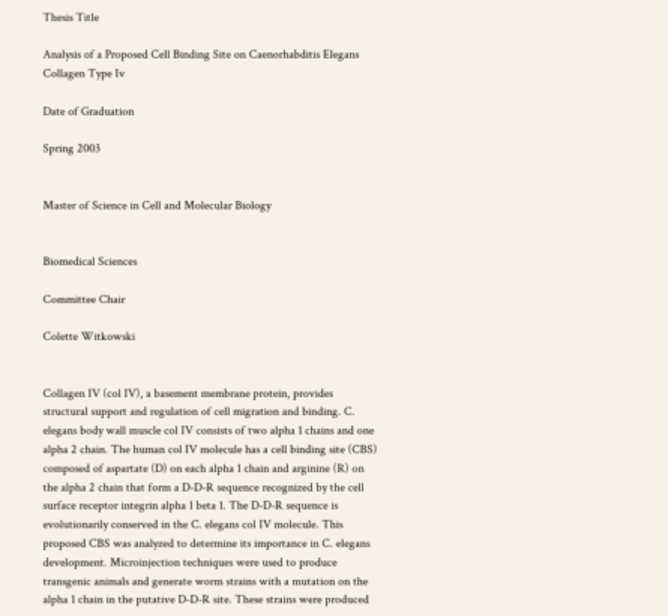Thesis Title

Analysis of a Proposed Cell Binding Site on Caenorhabditis Elegans Collagen Type Iv

Date of Graduation

Spring 2003


Master of Science in Cell and Molecular Biology


Biomedical Sciences

Committee Chair

Colette Witkowski


Collagen IV (col IV), a basement membrane protein, provides structural support and regulation of cell migration and binding. C. elegans body wall muscle col IV consists of two alpha 1 chains and one alpha 2 chain. The human col IV molecule has a cell binding site (CBS) composed of aspartate (D) on each alpha 1 chain and arginine (R) on the alpha 2 chain that form a D-D-R sequence recognized by the cell surface receptor integrin alpha 1 beta 1. The D-D-R sequence is evolutionarily conserved in the C. elegans col IV molecule. This proposed CBS was analyzed to determine its importance in C. elegans development. Microinjection techniques were used to produce transgenic animals and generate worm strains with a mutation on the alpha 1 chain in the putative D-D-R site. These strains were produced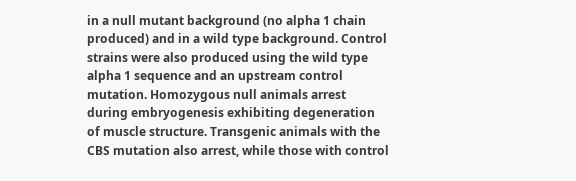in a null mutant background (no alpha 1 chain produced) and in a wild type background. Control strains were also produced using the wild type alpha 1 sequence and an upstream control mutation. Homozygous null animals arrest during embryogenesis exhibiting degeneration of muscle structure. Transgenic animals with the CBS mutation also arrest, while those with control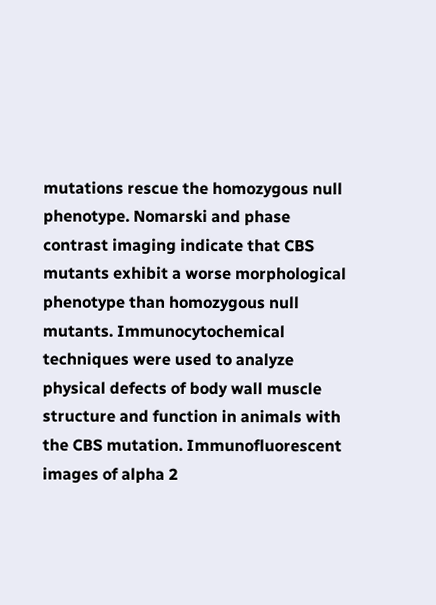mutations rescue the homozygous null phenotype. Nomarski and phase contrast imaging indicate that CBS mutants exhibit a worse morphological phenotype than homozygous null mutants. Immunocytochemical techniques were used to analyze physical defects of body wall muscle structure and function in animals with the CBS mutation. Immunofluorescent images of alpha 2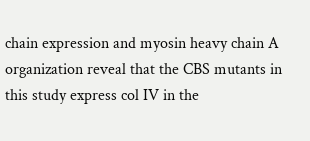chain expression and myosin heavy chain A organization reveal that the CBS mutants in this study express col IV in the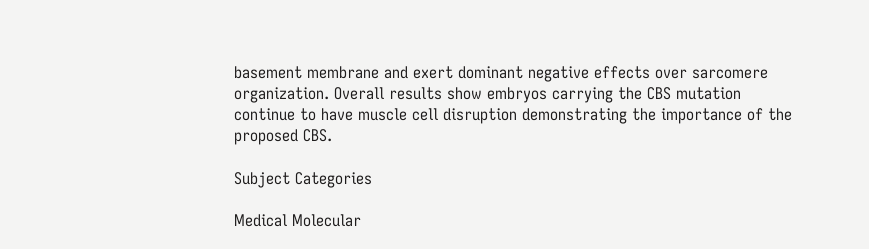basement membrane and exert dominant negative effects over sarcomere organization. Overall results show embryos carrying the CBS mutation continue to have muscle cell disruption demonstrating the importance of the proposed CBS.

Subject Categories

Medical Molecular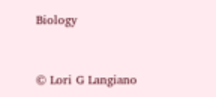Biology


© Lori G Langiano